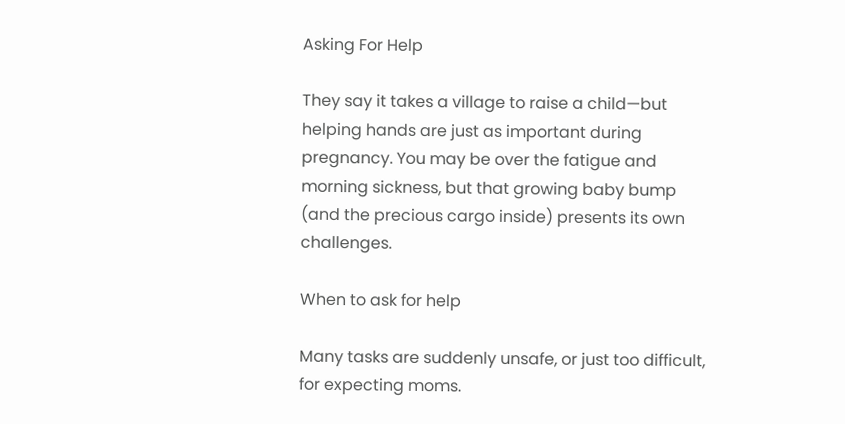Asking For Help

They say it takes a village to raise a child—but helping hands are just as important during pregnancy. You may be over the fatigue and morning sickness, but that growing baby bump (and the precious cargo inside) presents its own challenges.

When to ask for help

Many tasks are suddenly unsafe, or just too difficult, for expecting moms.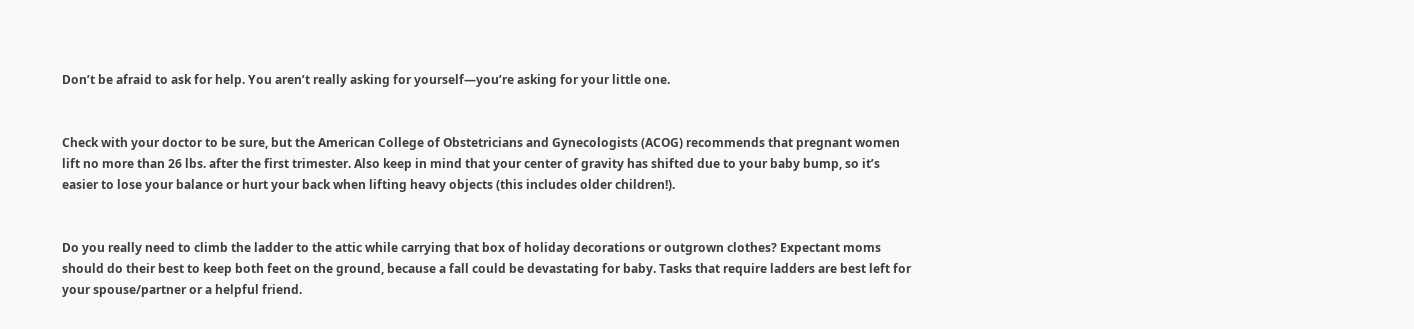Don’t be afraid to ask for help. You aren’t really asking for yourself—you’re asking for your little one.


Check with your doctor to be sure, but the American College of Obstetricians and Gynecologists (ACOG) recommends that pregnant women lift no more than 26 lbs. after the first trimester. Also keep in mind that your center of gravity has shifted due to your baby bump, so it’s easier to lose your balance or hurt your back when lifting heavy objects (this includes older children!).


Do you really need to climb the ladder to the attic while carrying that box of holiday decorations or outgrown clothes? Expectant moms should do their best to keep both feet on the ground, because a fall could be devastating for baby. Tasks that require ladders are best left for your spouse/partner or a helpful friend.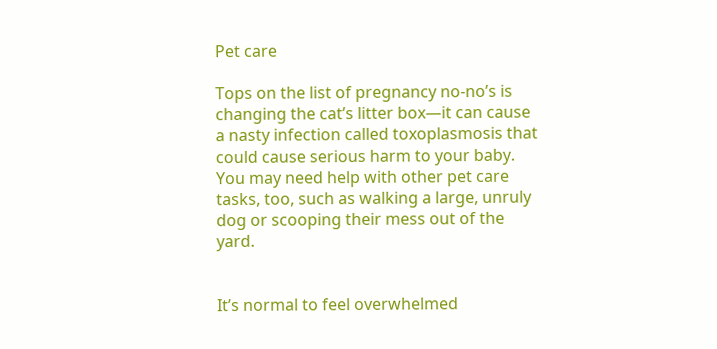Pet care

Tops on the list of pregnancy no-no’s is changing the cat’s litter box—it can cause a nasty infection called toxoplasmosis that could cause serious harm to your baby. You may need help with other pet care tasks, too, such as walking a large, unruly dog or scooping their mess out of the yard.


It’s normal to feel overwhelmed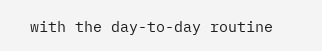with the day-to-day routine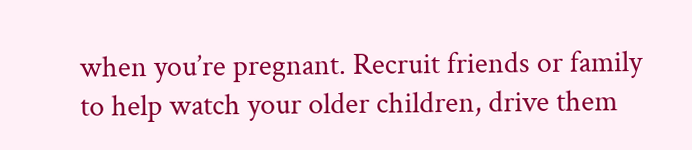when you’re pregnant. Recruit friends or family to help watch your older children, drive them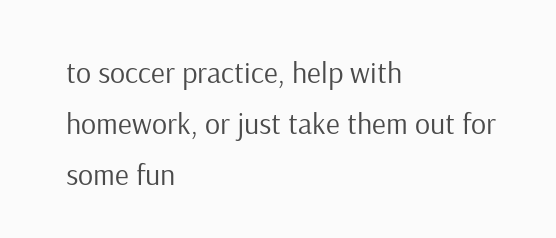to soccer practice, help with homework, or just take them out for some fun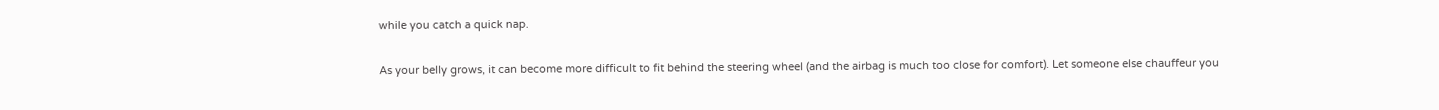while you catch a quick nap.


As your belly grows, it can become more difficult to fit behind the steering wheel (and the airbag is much too close for comfort). Let someone else chauffeur you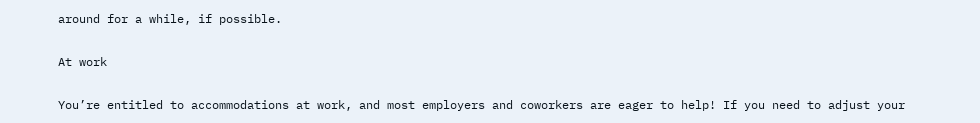around for a while, if possible.

At work

You’re entitled to accommodations at work, and most employers and coworkers are eager to help! If you need to adjust your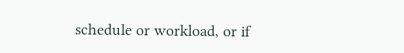schedule or workload, or if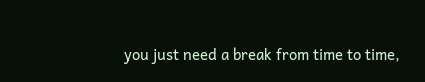you just need a break from time to time,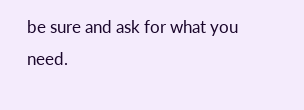be sure and ask for what you need.